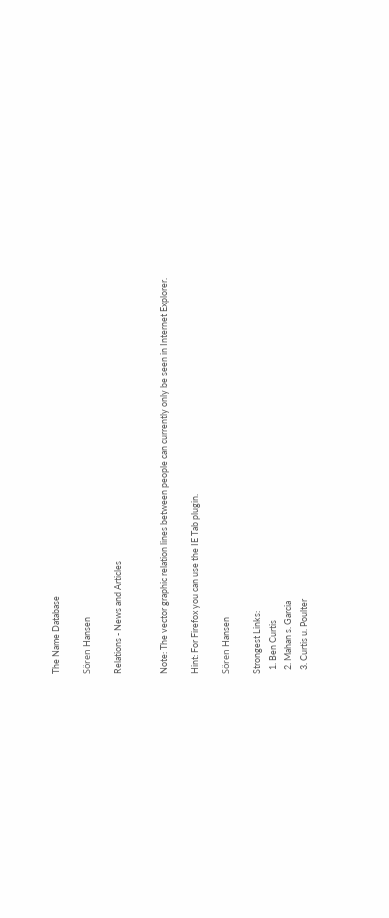The Name Database

Sören Hansen

Relations - News and Articles


Note: The vector graphic relation lines between people can currently only be seen in Internet Explorer.

Hint: For Firefox you can use the IE Tab plugin.

Sören Hansen

Strongest Links:
  1. Ben Curtis
  2. Mahan s. Garcia
  3. Curtis u. Poulter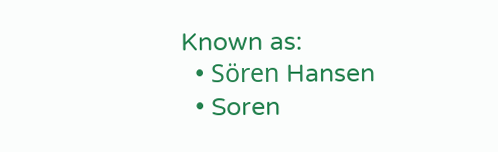Known as:
  • Sören Hansen
  • Soren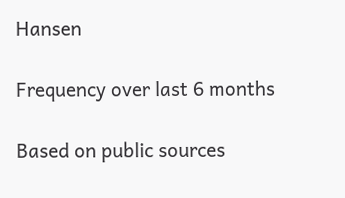Hansen

Frequency over last 6 months

Based on public sources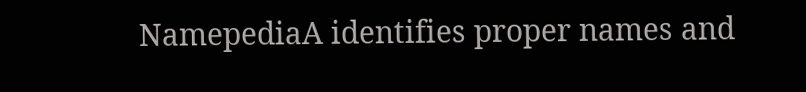NamepediaA identifies proper names and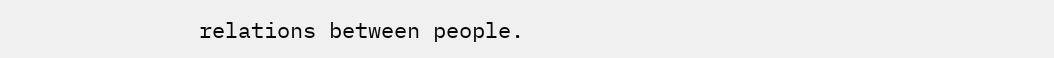relations between people.